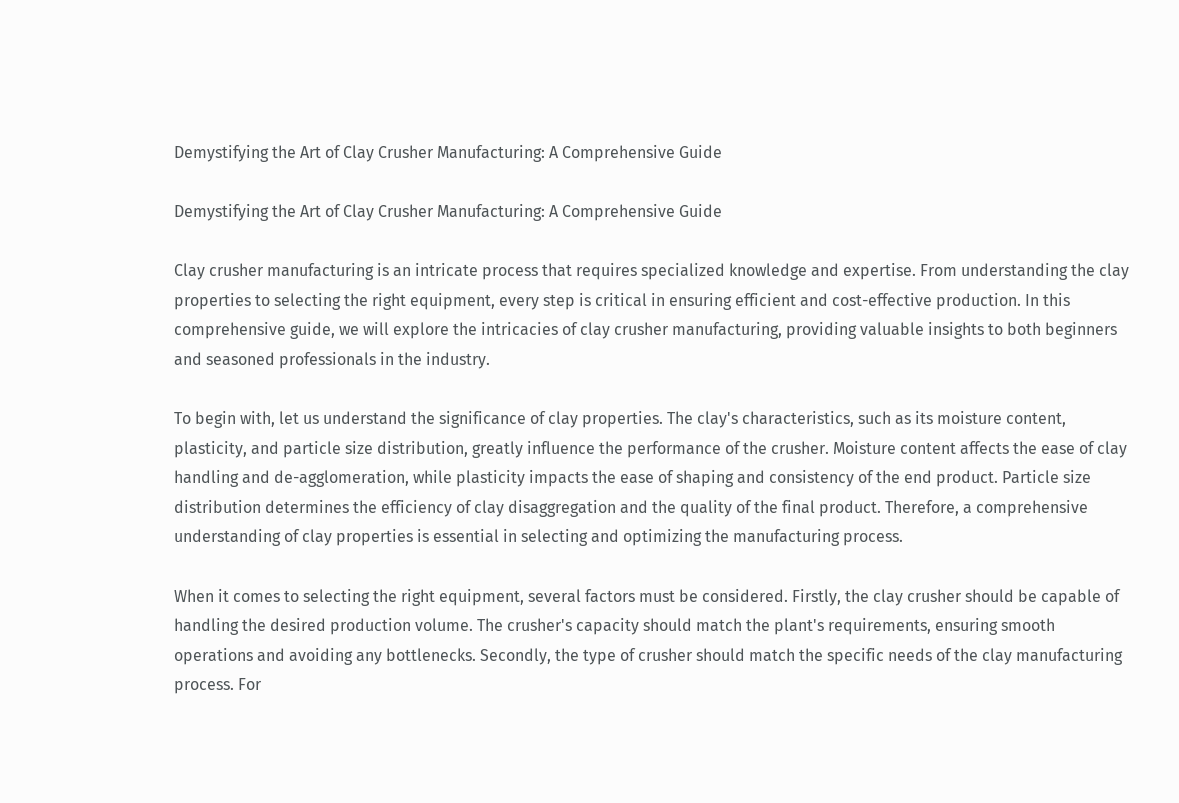Demystifying the Art of Clay Crusher Manufacturing: A Comprehensive Guide

Demystifying the Art of Clay Crusher Manufacturing: A Comprehensive Guide

Clay crusher manufacturing is an intricate process that requires specialized knowledge and expertise. From understanding the clay properties to selecting the right equipment, every step is critical in ensuring efficient and cost-effective production. In this comprehensive guide, we will explore the intricacies of clay crusher manufacturing, providing valuable insights to both beginners and seasoned professionals in the industry.

To begin with, let us understand the significance of clay properties. The clay's characteristics, such as its moisture content, plasticity, and particle size distribution, greatly influence the performance of the crusher. Moisture content affects the ease of clay handling and de-agglomeration, while plasticity impacts the ease of shaping and consistency of the end product. Particle size distribution determines the efficiency of clay disaggregation and the quality of the final product. Therefore, a comprehensive understanding of clay properties is essential in selecting and optimizing the manufacturing process.

When it comes to selecting the right equipment, several factors must be considered. Firstly, the clay crusher should be capable of handling the desired production volume. The crusher's capacity should match the plant's requirements, ensuring smooth operations and avoiding any bottlenecks. Secondly, the type of crusher should match the specific needs of the clay manufacturing process. For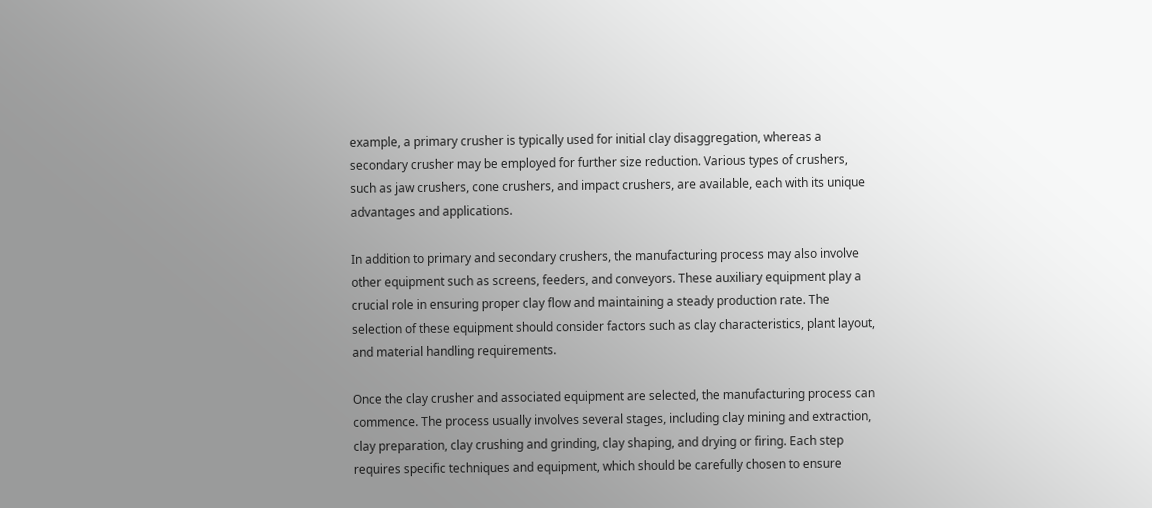example, a primary crusher is typically used for initial clay disaggregation, whereas a secondary crusher may be employed for further size reduction. Various types of crushers, such as jaw crushers, cone crushers, and impact crushers, are available, each with its unique advantages and applications.

In addition to primary and secondary crushers, the manufacturing process may also involve other equipment such as screens, feeders, and conveyors. These auxiliary equipment play a crucial role in ensuring proper clay flow and maintaining a steady production rate. The selection of these equipment should consider factors such as clay characteristics, plant layout, and material handling requirements.

Once the clay crusher and associated equipment are selected, the manufacturing process can commence. The process usually involves several stages, including clay mining and extraction, clay preparation, clay crushing and grinding, clay shaping, and drying or firing. Each step requires specific techniques and equipment, which should be carefully chosen to ensure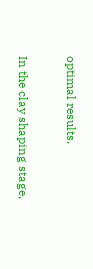optimal results.

In the clay shaping stage,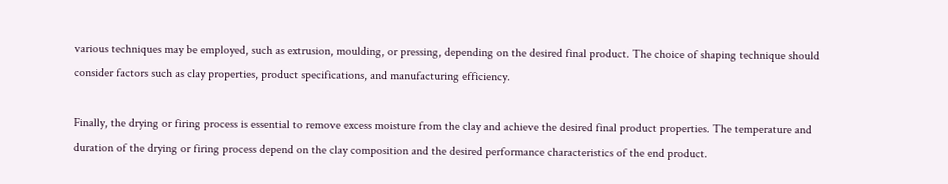various techniques may be employed, such as extrusion, moulding, or pressing, depending on the desired final product. The choice of shaping technique should consider factors such as clay properties, product specifications, and manufacturing efficiency.

Finally, the drying or firing process is essential to remove excess moisture from the clay and achieve the desired final product properties. The temperature and duration of the drying or firing process depend on the clay composition and the desired performance characteristics of the end product.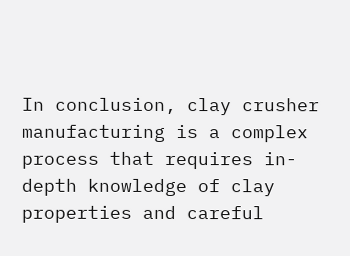In conclusion, clay crusher manufacturing is a complex process that requires in-depth knowledge of clay properties and careful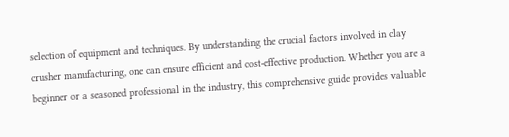selection of equipment and techniques. By understanding the crucial factors involved in clay crusher manufacturing, one can ensure efficient and cost-effective production. Whether you are a beginner or a seasoned professional in the industry, this comprehensive guide provides valuable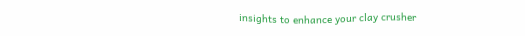insights to enhance your clay crusher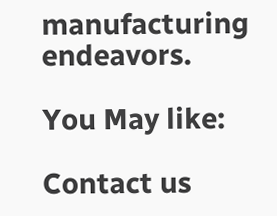manufacturing endeavors.

You May like:

Contact us